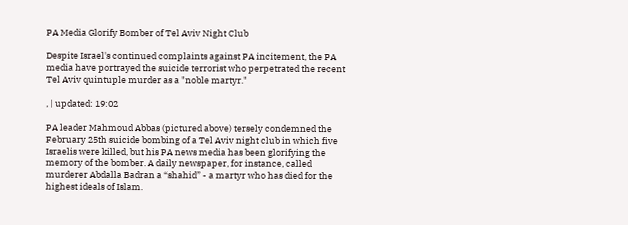PA Media Glorify Bomber of Tel Aviv Night Club

Despite Israel's continued complaints against PA incitement, the PA media have portrayed the suicide terrorist who perpetrated the recent Tel Aviv quintuple murder as a "noble martyr."

, | updated: 19:02

PA leader Mahmoud Abbas (pictured above) tersely condemned the February 25th suicide bombing of a Tel Aviv night club in which five Israelis were killed, but his PA news media has been glorifying the memory of the bomber. A daily newspaper, for instance, called murderer Abdalla Badran a “shahid” - a martyr who has died for the highest ideals of Islam.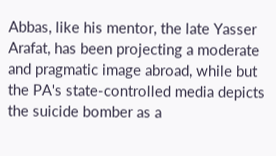Abbas, like his mentor, the late Yasser Arafat, has been projecting a moderate and pragmatic image abroad, while but the PA's state-controlled media depicts the suicide bomber as a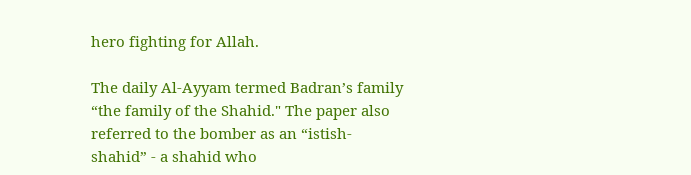hero fighting for Allah.

The daily Al-Ayyam termed Badran’s family “the family of the Shahid." The paper also referred to the bomber as an “istish-shahid” - a shahid who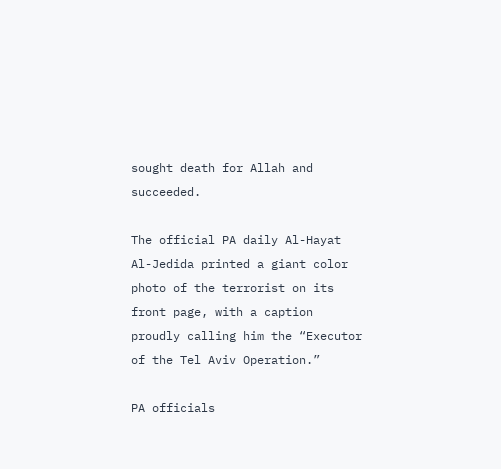sought death for Allah and succeeded.

The official PA daily Al-Hayat Al-Jedida printed a giant color photo of the terrorist on its front page, with a caption proudly calling him the “Executor of the Tel Aviv Operation.”

PA officials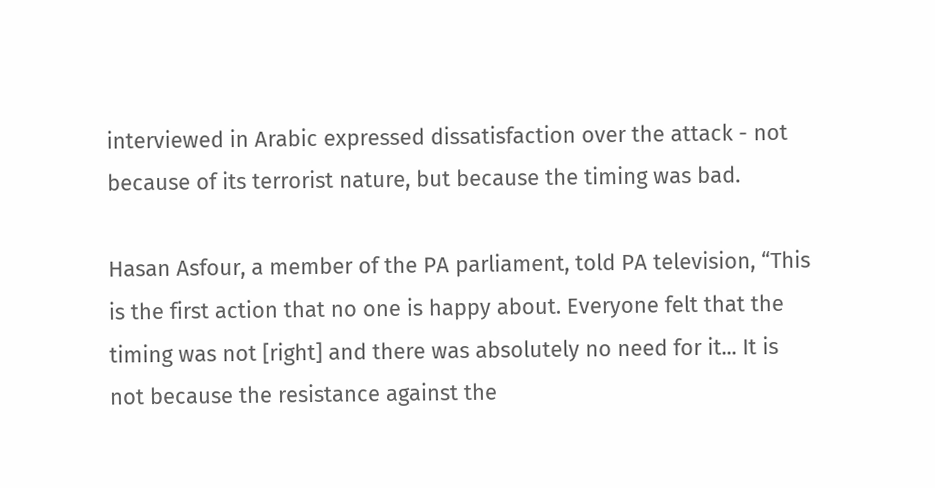interviewed in Arabic expressed dissatisfaction over the attack - not because of its terrorist nature, but because the timing was bad.

Hasan Asfour, a member of the PA parliament, told PA television, “This is the first action that no one is happy about. Everyone felt that the timing was not [right] and there was absolutely no need for it... It is not because the resistance against the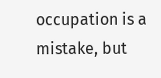occupation is a mistake, but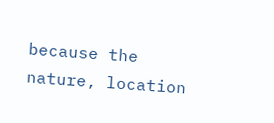because the nature, location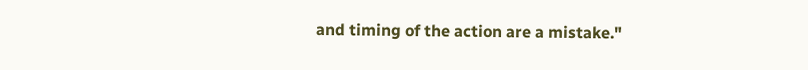and timing of the action are a mistake."